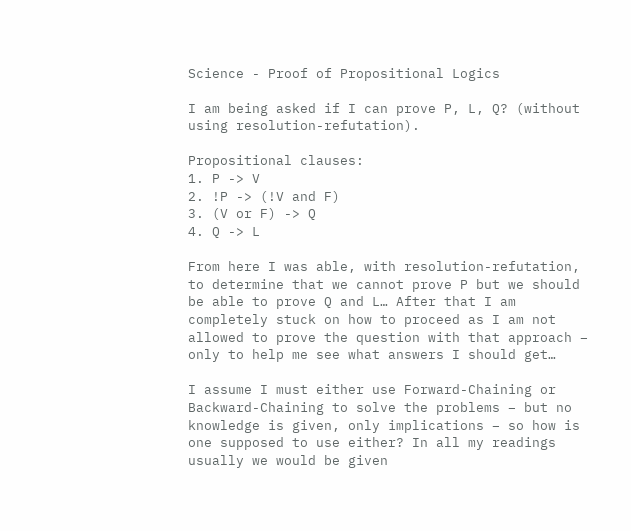Science - Proof of Propositional Logics

I am being asked if I can prove P, L, Q? (without using resolution-refutation).

Propositional clauses:
1. P -> V
2. !P -> (!V and F)
3. (V or F) -> Q
4. Q -> L

From here I was able, with resolution-refutation, to determine that we cannot prove P but we should be able to prove Q and L… After that I am completely stuck on how to proceed as I am not allowed to prove the question with that approach – only to help me see what answers I should get…

I assume I must either use Forward-Chaining or Backward-Chaining to solve the problems – but no knowledge is given, only implications – so how is one supposed to use either? In all my readings usually we would be given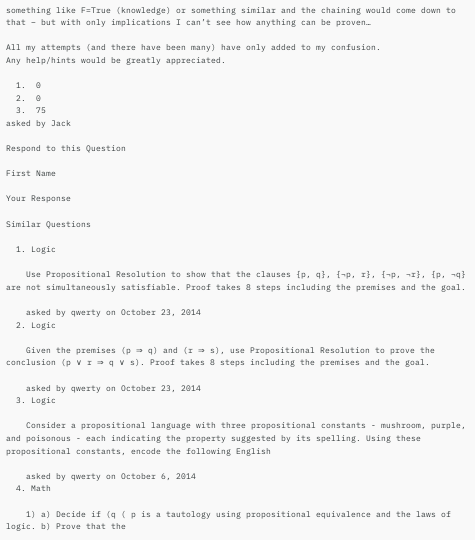something like F=True (knowledge) or something similar and the chaining would come down to that – but with only implications I can’t see how anything can be proven…

All my attempts (and there have been many) have only added to my confusion.
Any help/hints would be greatly appreciated.

  1.  0
  2.  0
  3.  75
asked by Jack

Respond to this Question

First Name

Your Response

Similar Questions

  1. Logic

    Use Propositional Resolution to show that the clauses {p, q}, {¬p, r}, {¬p, ¬r}, {p, ¬q} are not simultaneously satisfiable. Proof takes 8 steps including the premises and the goal.

    asked by qwerty on October 23, 2014
  2. Logic

    Given the premises (p ⇒ q) and (r ⇒ s), use Propositional Resolution to prove the conclusion (p ∨ r ⇒ q ∨ s). Proof takes 8 steps including the premises and the goal.

    asked by qwerty on October 23, 2014
  3. Logic

    Consider a propositional language with three propositional constants - mushroom, purple, and poisonous - each indicating the property suggested by its spelling. Using these propositional constants, encode the following English

    asked by qwerty on October 6, 2014
  4. Math

    1) a) Decide if (q ( p is a tautology using propositional equivalence and the laws of logic. b) Prove that the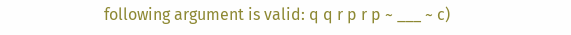following argument is valid: q q r p r p ~ ___ ~ c)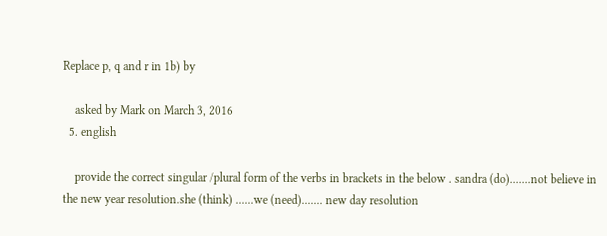Replace p, q and r in 1b) by

    asked by Mark on March 3, 2016
  5. english

    provide the correct singular /plural form of the verbs in brackets in the below . sandra (do).......not believe in the new year resolution.she (think) ......we (need)....... new day resolution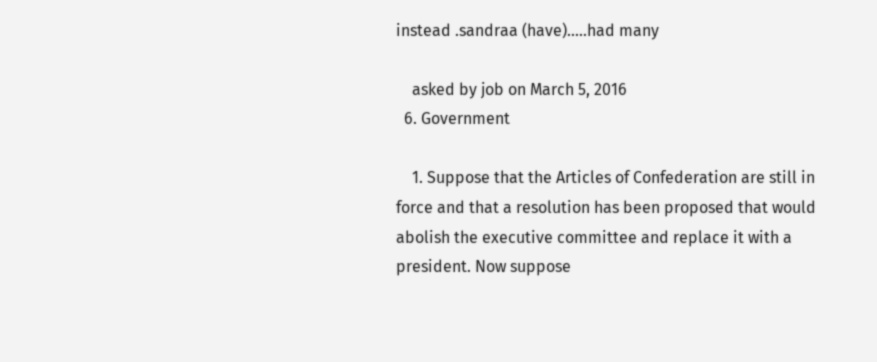instead .sandraa (have).....had many

    asked by job on March 5, 2016
  6. Government

    1. Suppose that the Articles of Confederation are still in force and that a resolution has been proposed that would abolish the executive committee and replace it with a president. Now suppose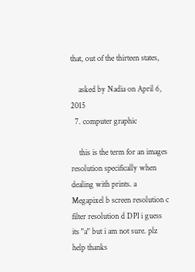that, out of the thirteen states,

    asked by Nadia on April 6, 2015
  7. computer graphic

    this is the term for an images resolution specifically when dealing with prints. a Megapixel b screen resolution c filter resolution d DPI i guess its "a" but i am not sure. plz help thanks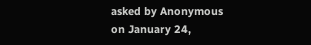asked by Anonymous on January 24,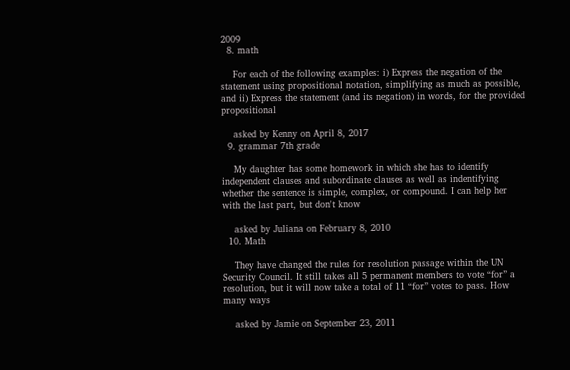2009
  8. math

    For each of the following examples: i) Express the negation of the statement using propositional notation, simplifying as much as possible, and ii) Express the statement (and its negation) in words, for the provided propositional

    asked by Kenny on April 8, 2017
  9. grammar 7th grade

    My daughter has some homework in which she has to identify independent clauses and subordinate clauses as well as indentifying whether the sentence is simple, complex, or compound. I can help her with the last part, but don't know

    asked by Juliana on February 8, 2010
  10. Math

    They have changed the rules for resolution passage within the UN Security Council. It still takes all 5 permanent members to vote “for” a resolution, but it will now take a total of 11 “for” votes to pass. How many ways

    asked by Jamie on September 23, 2011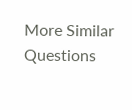More Similar Questions